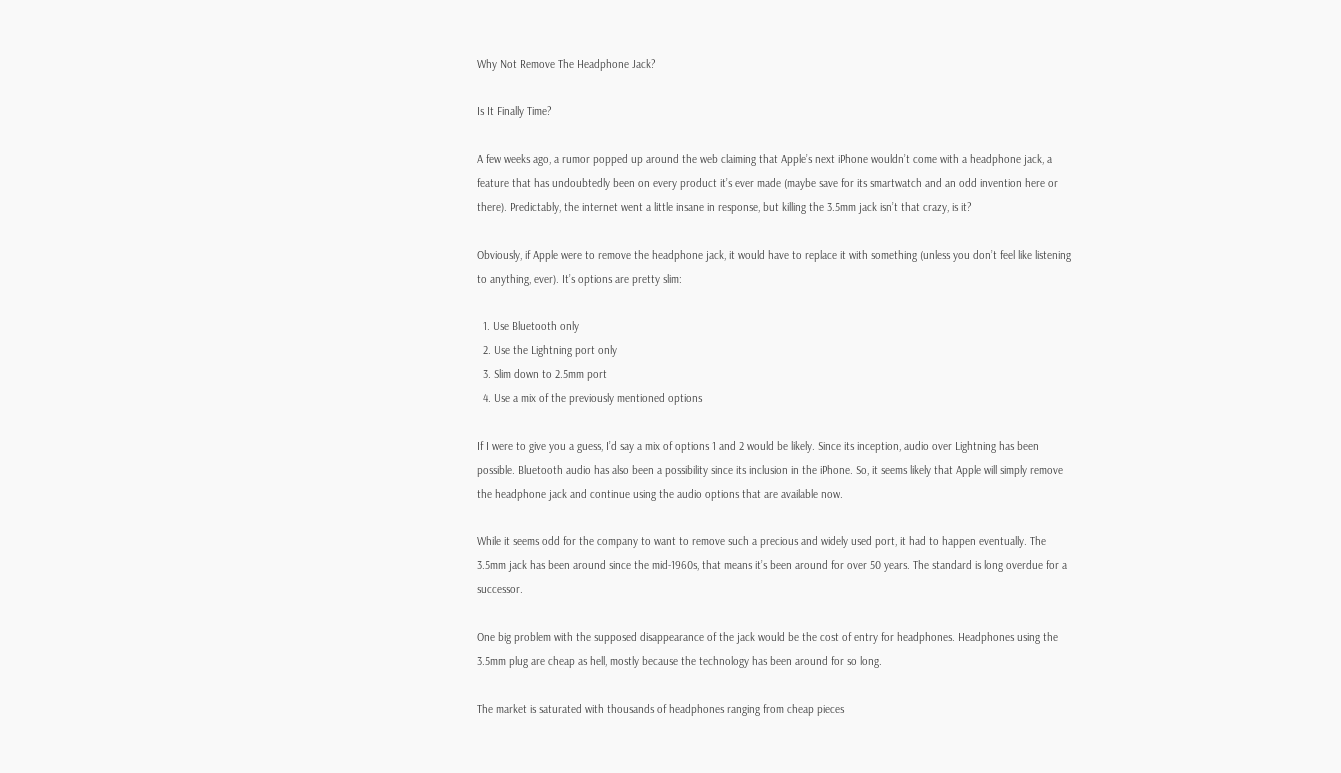Why Not Remove The Headphone Jack?

Is It Finally Time?

A few weeks ago, a rumor popped up around the web claiming that Apple’s next iPhone wouldn’t come with a headphone jack, a feature that has undoubtedly been on every product it’s ever made (maybe save for its smartwatch and an odd invention here or there). Predictably, the internet went a little insane in response, but killing the 3.5mm jack isn’t that crazy, is it?

Obviously, if Apple were to remove the headphone jack, it would have to replace it with something (unless you don’t feel like listening to anything, ever). It’s options are pretty slim:

  1. Use Bluetooth only
  2. Use the Lightning port only
  3. Slim down to 2.5mm port
  4. Use a mix of the previously mentioned options

If I were to give you a guess, I’d say a mix of options 1 and 2 would be likely. Since its inception, audio over Lightning has been possible. Bluetooth audio has also been a possibility since its inclusion in the iPhone. So, it seems likely that Apple will simply remove the headphone jack and continue using the audio options that are available now.

While it seems odd for the company to want to remove such a precious and widely used port, it had to happen eventually. The 3.5mm jack has been around since the mid-1960s, that means it’s been around for over 50 years. The standard is long overdue for a successor.

One big problem with the supposed disappearance of the jack would be the cost of entry for headphones. Headphones using the 3.5mm plug are cheap as hell, mostly because the technology has been around for so long.

The market is saturated with thousands of headphones ranging from cheap pieces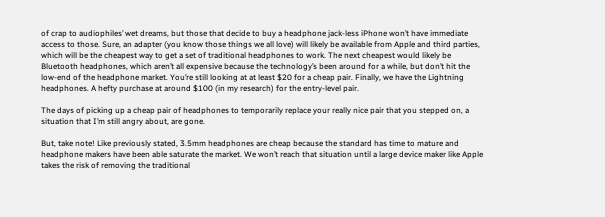of crap to audiophiles’ wet dreams, but those that decide to buy a headphone jack-less iPhone won’t have immediate access to those. Sure, an adapter (you know those things we all love) will likely be available from Apple and third parties, which will be the cheapest way to get a set of traditional headphones to work. The next cheapest would likely be Bluetooth headphones, which aren’t all expensive because the technology’s been around for a while, but don’t hit the low-end of the headphone market. You’re still looking at at least $20 for a cheap pair. Finally, we have the Lightning headphones. A hefty purchase at around $100 (in my research) for the entry-level pair.

The days of picking up a cheap pair of headphones to temporarily replace your really nice pair that you stepped on, a situation that I’m still angry about, are gone.

But, take note! Like previously stated, 3.5mm headphones are cheap because the standard has time to mature and headphone makers have been able saturate the market. We won’t reach that situation until a large device maker like Apple takes the risk of removing the traditional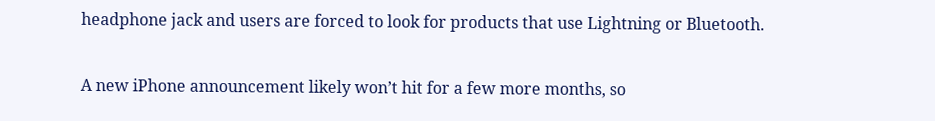headphone jack and users are forced to look for products that use Lightning or Bluetooth.

A new iPhone announcement likely won’t hit for a few more months, so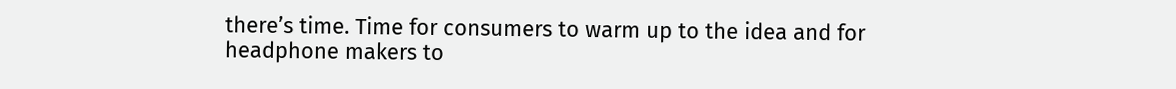there’s time. Time for consumers to warm up to the idea and for headphone makers to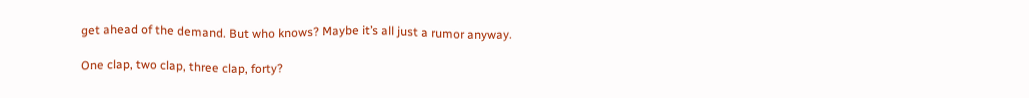get ahead of the demand. But who knows? Maybe it’s all just a rumor anyway.

One clap, two clap, three clap, forty?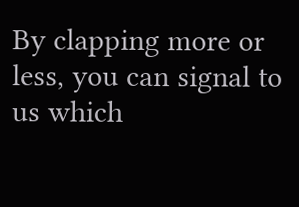By clapping more or less, you can signal to us which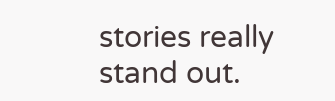stories really stand out.